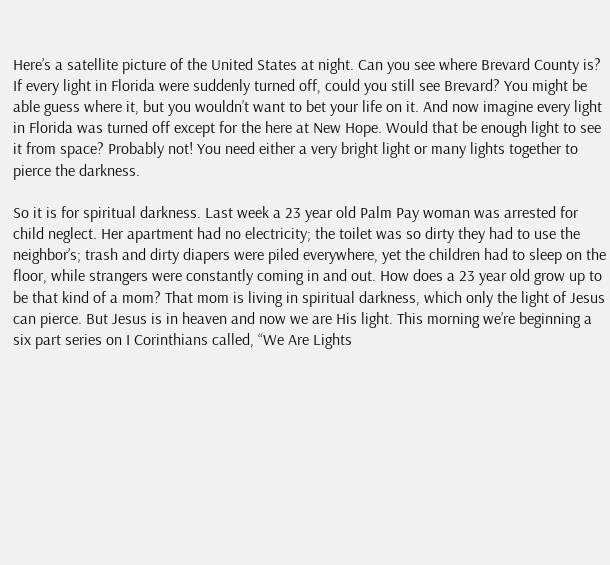Here’s a satellite picture of the United States at night. Can you see where Brevard County is? If every light in Florida were suddenly turned off, could you still see Brevard? You might be able guess where it, but you wouldn’t want to bet your life on it. And now imagine every light in Florida was turned off except for the here at New Hope. Would that be enough light to see it from space? Probably not! You need either a very bright light or many lights together to pierce the darkness.

So it is for spiritual darkness. Last week a 23 year old Palm Pay woman was arrested for child neglect. Her apartment had no electricity; the toilet was so dirty they had to use the neighbor’s; trash and dirty diapers were piled everywhere, yet the children had to sleep on the floor, while strangers were constantly coming in and out. How does a 23 year old grow up to be that kind of a mom? That mom is living in spiritual darkness, which only the light of Jesus can pierce. But Jesus is in heaven and now we are His light. This morning we’re beginning a six part series on I Corinthians called, “We Are Lights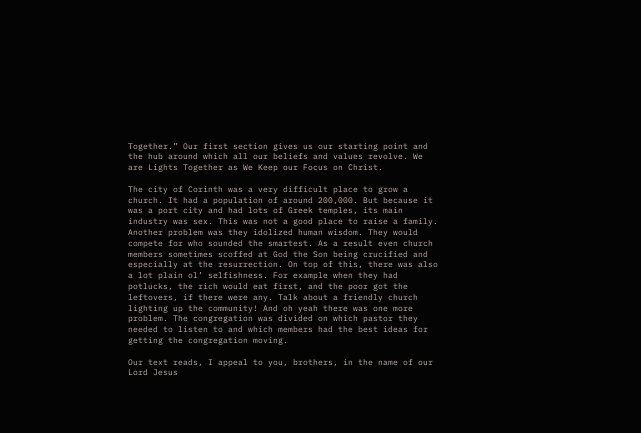Together.” Our first section gives us our starting point and the hub around which all our beliefs and values revolve. We are Lights Together as We Keep our Focus on Christ.

The city of Corinth was a very difficult place to grow a church. It had a population of around 200,000. But because it was a port city and had lots of Greek temples, its main industry was sex. This was not a good place to raise a family. Another problem was they idolized human wisdom. They would compete for who sounded the smartest. As a result even church members sometimes scoffed at God the Son being crucified and especially at the resurrection. On top of this, there was also a lot plain ol’ selfishness. For example when they had potlucks, the rich would eat first, and the poor got the leftovers, if there were any. Talk about a friendly church lighting up the community! And oh yeah there was one more problem. The congregation was divided on which pastor they needed to listen to and which members had the best ideas for getting the congregation moving.

Our text reads, I appeal to you, brothers, in the name of our Lord Jesus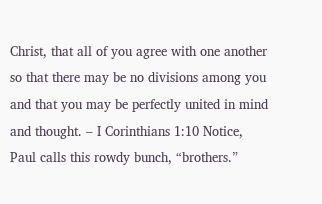Christ, that all of you agree with one another so that there may be no divisions among you and that you may be perfectly united in mind and thought. – I Corinthians 1:10 Notice, Paul calls this rowdy bunch, “brothers.”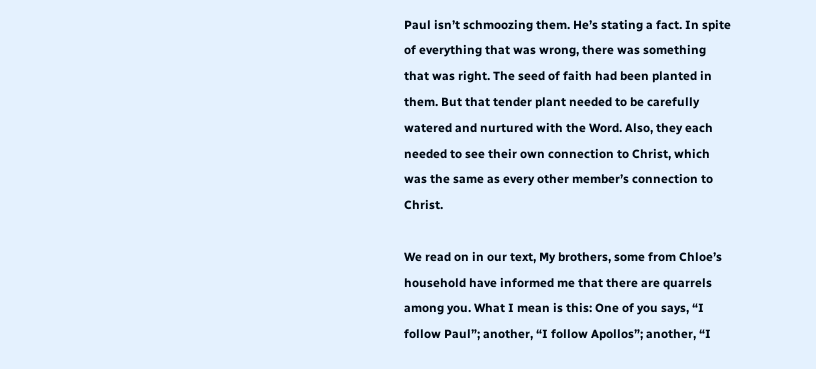Paul isn’t schmoozing them. He’s stating a fact. In spite of everything that was wrong, there was something that was right. The seed of faith had been planted in them. But that tender plant needed to be carefully watered and nurtured with the Word. Also, they each needed to see their own connection to Christ, which was the same as every other member’s connection to Christ.

We read on in our text, My brothers, some from Chloe’s household have informed me that there are quarrels among you. What I mean is this: One of you says, “I follow Paul”; another, “I follow Apollos”; another, “I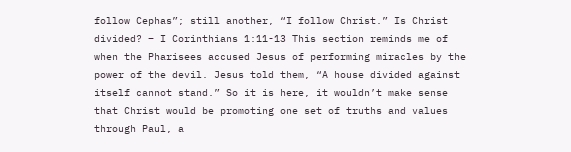follow Cephas”; still another, “I follow Christ.” Is Christ divided? – I Corinthians 1:11-13 This section reminds me of when the Pharisees accused Jesus of performing miracles by the power of the devil. Jesus told them, “A house divided against itself cannot stand.” So it is here, it wouldn’t make sense that Christ would be promoting one set of truths and values through Paul, a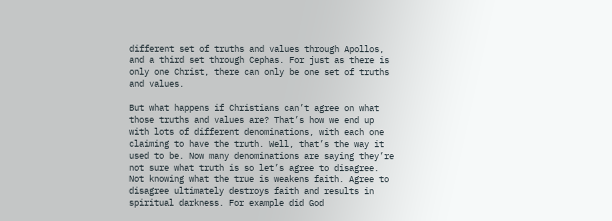different set of truths and values through Apollos, and a third set through Cephas. For just as there is only one Christ, there can only be one set of truths and values.

But what happens if Christians can’t agree on what those truths and values are? That’s how we end up with lots of different denominations, with each one claiming to have the truth. Well, that’s the way it used to be. Now many denominations are saying they’re not sure what truth is so let’s agree to disagree. Not knowing what the true is weakens faith. Agree to disagree ultimately destroys faith and results in spiritual darkness. For example did God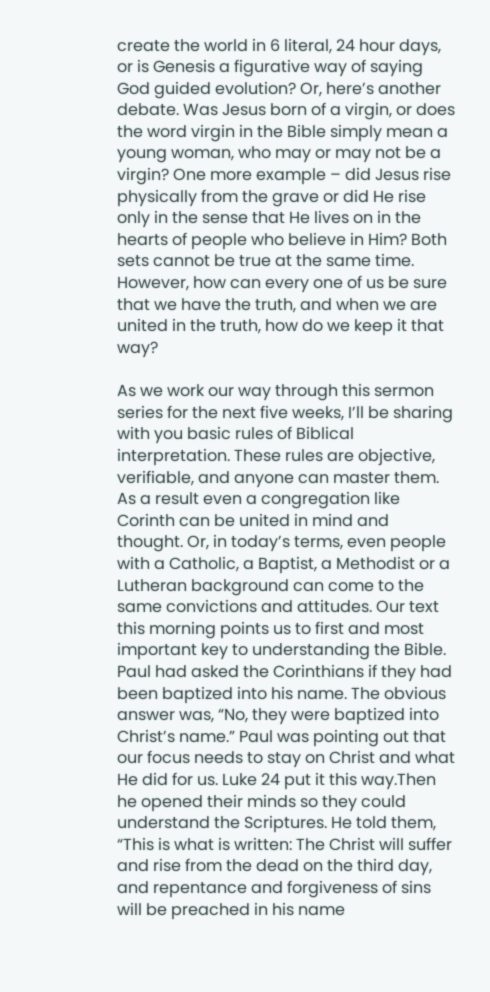create the world in 6 literal, 24 hour days, or is Genesis a figurative way of saying God guided evolution? Or, here’s another debate. Was Jesus born of a virgin, or does the word virgin in the Bible simply mean a young woman, who may or may not be a virgin? One more example – did Jesus rise physically from the grave or did He rise only in the sense that He lives on in the hearts of people who believe in Him? Both sets cannot be true at the same time. However, how can every one of us be sure that we have the truth, and when we are united in the truth, how do we keep it that way?

As we work our way through this sermon series for the next five weeks, I’ll be sharing with you basic rules of Biblical interpretation. These rules are objective, verifiable, and anyone can master them. As a result even a congregation like Corinth can be united in mind and thought. Or, in today’s terms, even people with a Catholic, a Baptist, a Methodist or a Lutheran background can come to the same convictions and attitudes. Our text this morning points us to first and most important key to understanding the Bible. Paul had asked the Corinthians if they had been baptized into his name. The obvious answer was, “No, they were baptized into Christ’s name.” Paul was pointing out that our focus needs to stay on Christ and what He did for us. Luke 24 put it this way.Then he opened their minds so they could understand the Scriptures. He told them, “This is what is written: The Christ will suffer and rise from the dead on the third day, and repentance and forgiveness of sins will be preached in his name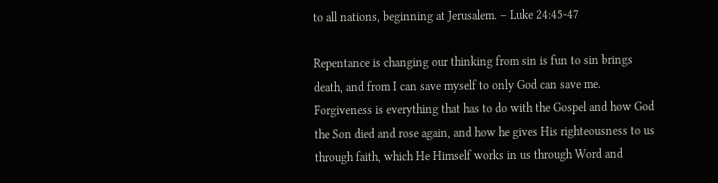to all nations, beginning at Jerusalem. – Luke 24:45-47

Repentance is changing our thinking from sin is fun to sin brings death, and from I can save myself to only God can save me. Forgiveness is everything that has to do with the Gospel and how God the Son died and rose again, and how he gives His righteousness to us through faith, which He Himself works in us through Word and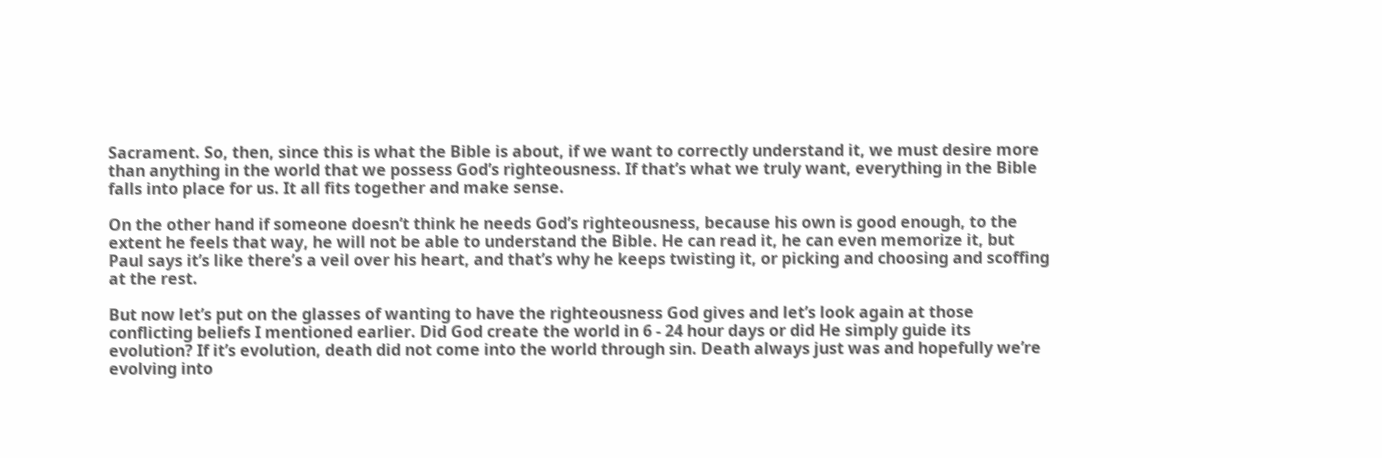Sacrament. So, then, since this is what the Bible is about, if we want to correctly understand it, we must desire more than anything in the world that we possess God’s righteousness. If that’s what we truly want, everything in the Bible falls into place for us. It all fits together and make sense.

On the other hand if someone doesn’t think he needs God’s righteousness, because his own is good enough, to the extent he feels that way, he will not be able to understand the Bible. He can read it, he can even memorize it, but Paul says it’s like there’s a veil over his heart, and that’s why he keeps twisting it, or picking and choosing and scoffing at the rest.

But now let’s put on the glasses of wanting to have the righteousness God gives and let’s look again at those conflicting beliefs I mentioned earlier. Did God create the world in 6 - 24 hour days or did He simply guide its evolution? If it’s evolution, death did not come into the world through sin. Death always just was and hopefully we’re evolving into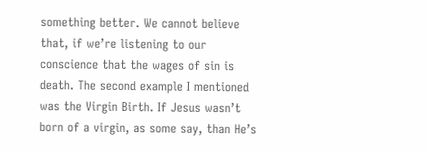something better. We cannot believe that, if we’re listening to our conscience that the wages of sin is death. The second example I mentioned was the Virgin Birth. If Jesus wasn’t born of a virgin, as some say, than He’s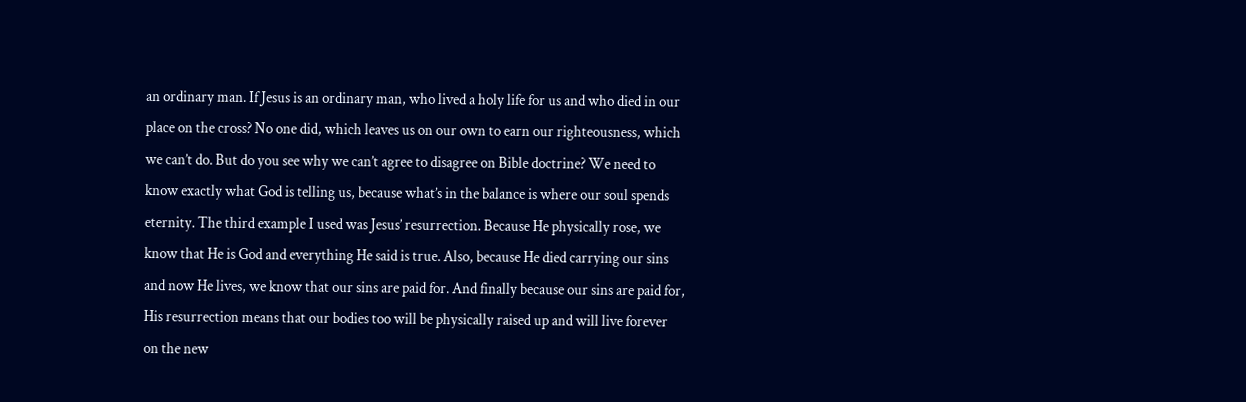an ordinary man. If Jesus is an ordinary man, who lived a holy life for us and who died in our place on the cross? No one did, which leaves us on our own to earn our righteousness, which we can’t do. But do you see why we can’t agree to disagree on Bible doctrine? We need to know exactly what God is telling us, because what’s in the balance is where our soul spends eternity. The third example I used was Jesus’ resurrection. Because He physically rose, we know that He is God and everything He said is true. Also, because He died carrying our sins and now He lives, we know that our sins are paid for. And finally because our sins are paid for, His resurrection means that our bodies too will be physically raised up and will live forever on the new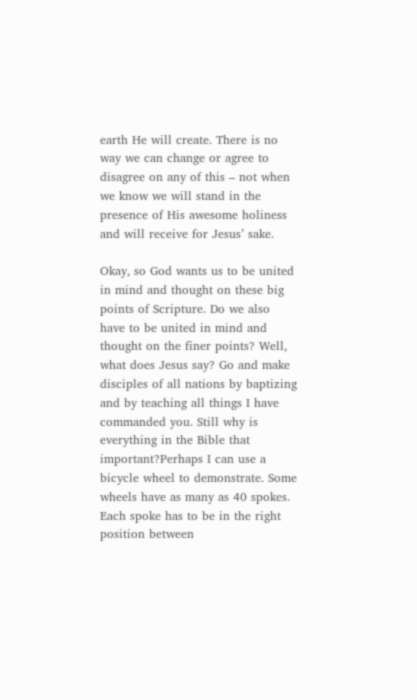earth He will create. There is no way we can change or agree to disagree on any of this – not when we know we will stand in the presence of His awesome holiness and will receive for Jesus’ sake.

Okay, so God wants us to be united in mind and thought on these big points of Scripture. Do we also have to be united in mind and thought on the finer points? Well, what does Jesus say? Go and make disciples of all nations by baptizing and by teaching all things I have commanded you. Still why is everything in the Bible that important?Perhaps I can use a bicycle wheel to demonstrate. Some wheels have as many as 40 spokes. Each spoke has to be in the right position between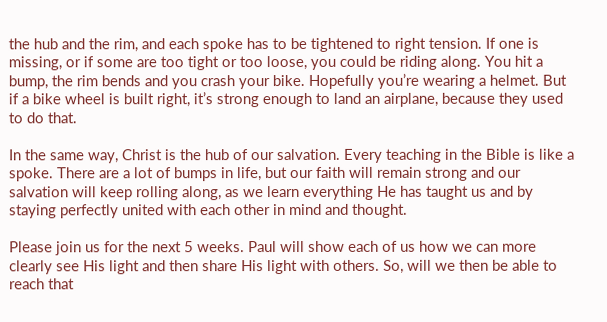the hub and the rim, and each spoke has to be tightened to right tension. If one is missing, or if some are too tight or too loose, you could be riding along. You hit a bump, the rim bends and you crash your bike. Hopefully you’re wearing a helmet. But if a bike wheel is built right, it’s strong enough to land an airplane, because they used to do that.

In the same way, Christ is the hub of our salvation. Every teaching in the Bible is like a spoke. There are a lot of bumps in life, but our faith will remain strong and our salvation will keep rolling along, as we learn everything He has taught us and by staying perfectly united with each other in mind and thought.

Please join us for the next 5 weeks. Paul will show each of us how we can more clearly see His light and then share His light with others. So, will we then be able to reach that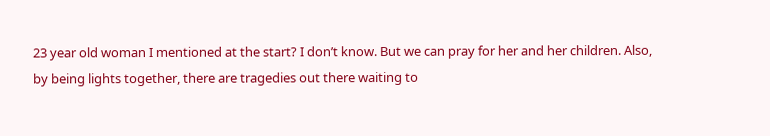23 year old woman I mentioned at the start? I don’t know. But we can pray for her and her children. Also, by being lights together, there are tragedies out there waiting to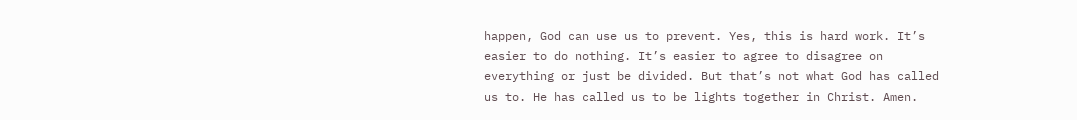happen, God can use us to prevent. Yes, this is hard work. It’s easier to do nothing. It’s easier to agree to disagree on everything or just be divided. But that’s not what God has called us to. He has called us to be lights together in Christ. Amen.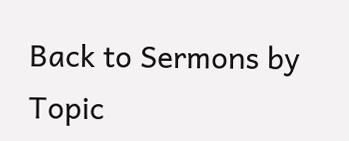Back to Sermons by Topic